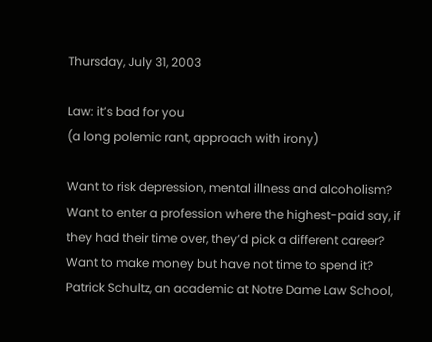Thursday, July 31, 2003

Law: it’s bad for you
(a long polemic rant, approach with irony)

Want to risk depression, mental illness and alcoholism? Want to enter a profession where the highest-paid say, if they had their time over, they’d pick a different career? Want to make money but have not time to spend it? Patrick Schultz, an academic at Notre Dame Law School,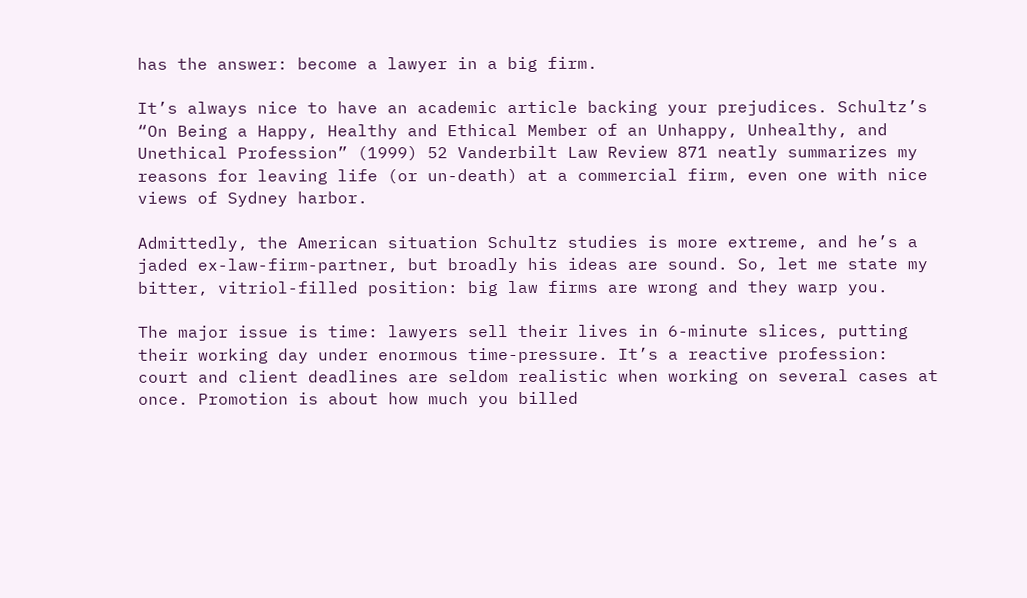has the answer: become a lawyer in a big firm.

It’s always nice to have an academic article backing your prejudices. Schultz’s “On Being a Happy, Healthy and Ethical Member of an Unhappy, Unhealthy, and Unethical Profession” (1999) 52 Vanderbilt Law Review 871 neatly summarizes my reasons for leaving life (or un-death) at a commercial firm, even one with nice views of Sydney harbor.

Admittedly, the American situation Schultz studies is more extreme, and he’s a jaded ex-law-firm-partner, but broadly his ideas are sound. So, let me state my bitter, vitriol-filled position: big law firms are wrong and they warp you.

The major issue is time: lawyers sell their lives in 6-minute slices, putting their working day under enormous time-pressure. It’s a reactive profession: court and client deadlines are seldom realistic when working on several cases at once. Promotion is about how much you billed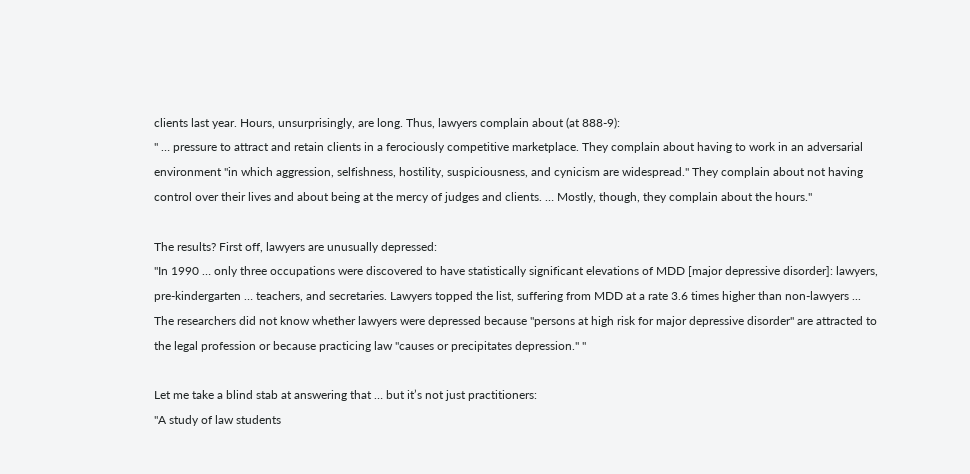clients last year. Hours, unsurprisingly, are long. Thus, lawyers complain about (at 888-9):
" … pressure to attract and retain clients in a ferociously competitive marketplace. They complain about having to work in an adversarial environment "in which aggression, selfishness, hostility, suspiciousness, and cynicism are widespread." They complain about not having control over their lives and about being at the mercy of judges and clients. … Mostly, though, they complain about the hours."

The results? First off, lawyers are unusually depressed:
"In 1990 … only three occupations were discovered to have statistically significant elevations of MDD [major depressive disorder]: lawyers, pre-kindergarten … teachers, and secretaries. Lawyers topped the list, suffering from MDD at a rate 3.6 times higher than non-lawyers ... The researchers did not know whether lawyers were depressed because "persons at high risk for major depressive disorder" are attracted to the legal profession or because practicing law "causes or precipitates depression." "

Let me take a blind stab at answering that … but it’s not just practitioners:
"A study of law students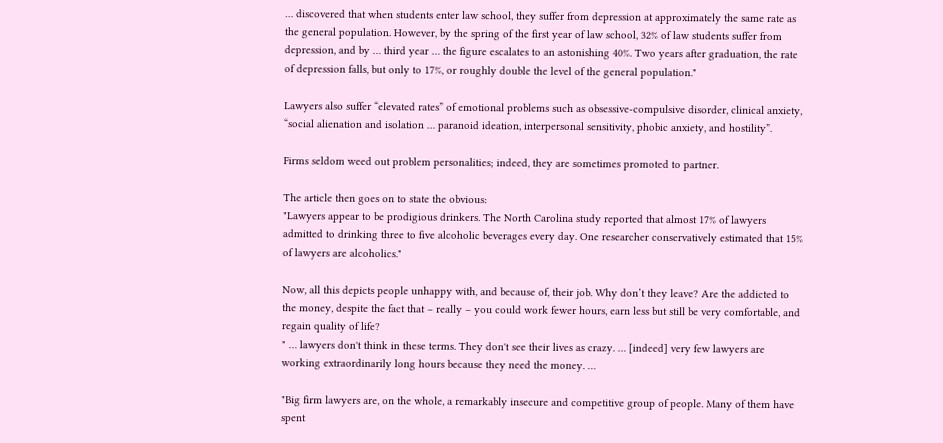… discovered that when students enter law school, they suffer from depression at approximately the same rate as the general population. However, by the spring of the first year of law school, 32% of law students suffer from depression, and by … third year … the figure escalates to an astonishing 40%. Two years after graduation, the rate of depression falls, but only to 17%, or roughly double the level of the general population."

Lawyers also suffer “elevated rates” of emotional problems such as obsessive-compulsive disorder, clinical anxiety, “social alienation and isolation … paranoid ideation, interpersonal sensitivity, phobic anxiety, and hostility”.

Firms seldom weed out problem personalities; indeed, they are sometimes promoted to partner.

The article then goes on to state the obvious:
"Lawyers appear to be prodigious drinkers. The North Carolina study reported that almost 17% of lawyers admitted to drinking three to five alcoholic beverages every day. One researcher conservatively estimated that 15% of lawyers are alcoholics."

Now, all this depicts people unhappy with, and because of, their job. Why don’t they leave? Are the addicted to the money, despite the fact that – really – you could work fewer hours, earn less but still be very comfortable, and regain quality of life?
" … lawyers don't think in these terms. They don't see their lives as crazy. … [indeed] very few lawyers are working extraordinarily long hours because they need the money. …

"Big firm lawyers are, on the whole, a remarkably insecure and competitive group of people. Many of them have spent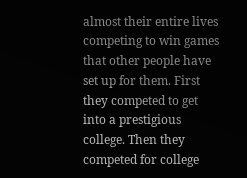almost their entire lives competing to win games that other people have set up for them. First they competed to get into a prestigious college. Then they competed for college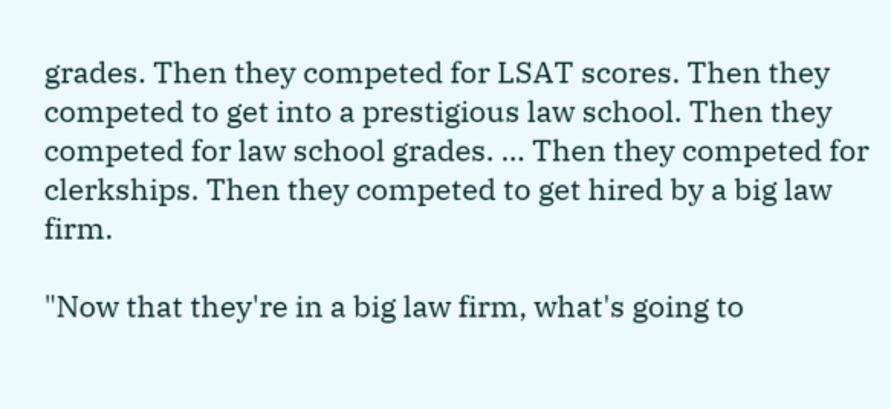grades. Then they competed for LSAT scores. Then they competed to get into a prestigious law school. Then they competed for law school grades. ... Then they competed for clerkships. Then they competed to get hired by a big law firm.

"Now that they're in a big law firm, what's going to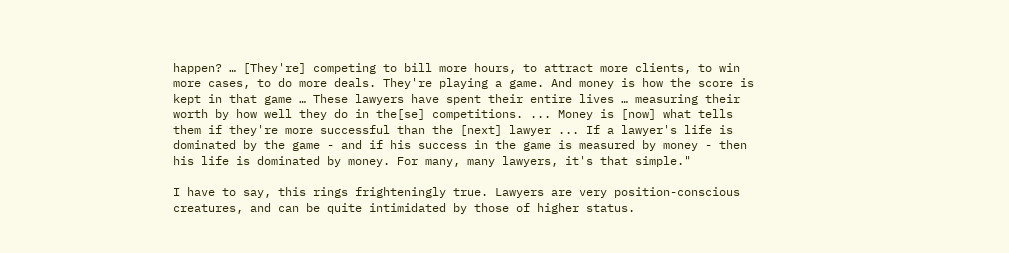happen? … [They're] competing to bill more hours, to attract more clients, to win more cases, to do more deals. They're playing a game. And money is how the score is kept in that game … These lawyers have spent their entire lives … measuring their worth by how well they do in the[se] competitions. ... Money is [now] what tells them if they're more successful than the [next] lawyer ... If a lawyer's life is dominated by the game - and if his success in the game is measured by money - then his life is dominated by money. For many, many lawyers, it's that simple."

I have to say, this rings frighteningly true. Lawyers are very position-conscious creatures, and can be quite intimidated by those of higher status.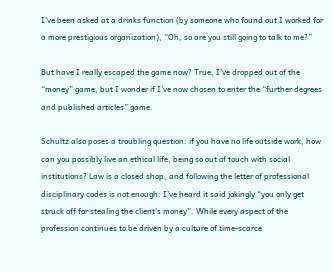I’ve been asked at a drinks function (by someone who found out I worked for a more prestigious organization), “Oh, so are you still going to talk to me?”

But have I really escaped the game now? True, I’ve dropped out of the “money” game, but I wonder if I’ve now chosen to enter the “further degrees and published articles” game.

Schultz also poses a troubling question: if you have no life outside work, how can you possibly live an ethical life, being so out of touch with social institutions? Law is a closed shop, and following the letter of professional disciplinary codes is not enough: I’ve heard it said jokingly “you only get struck off for stealing the client’s money”. While every aspect of the profession continues to be driven by a culture of time-scarce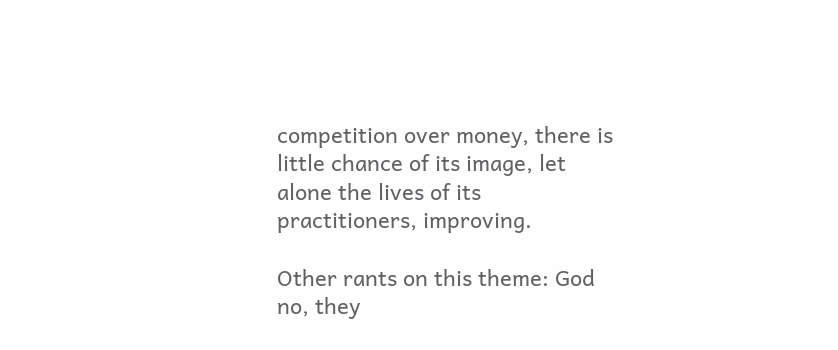competition over money, there is little chance of its image, let alone the lives of its practitioners, improving.

Other rants on this theme: God no, they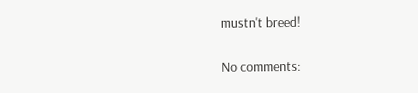mustn't breed!

No comments: